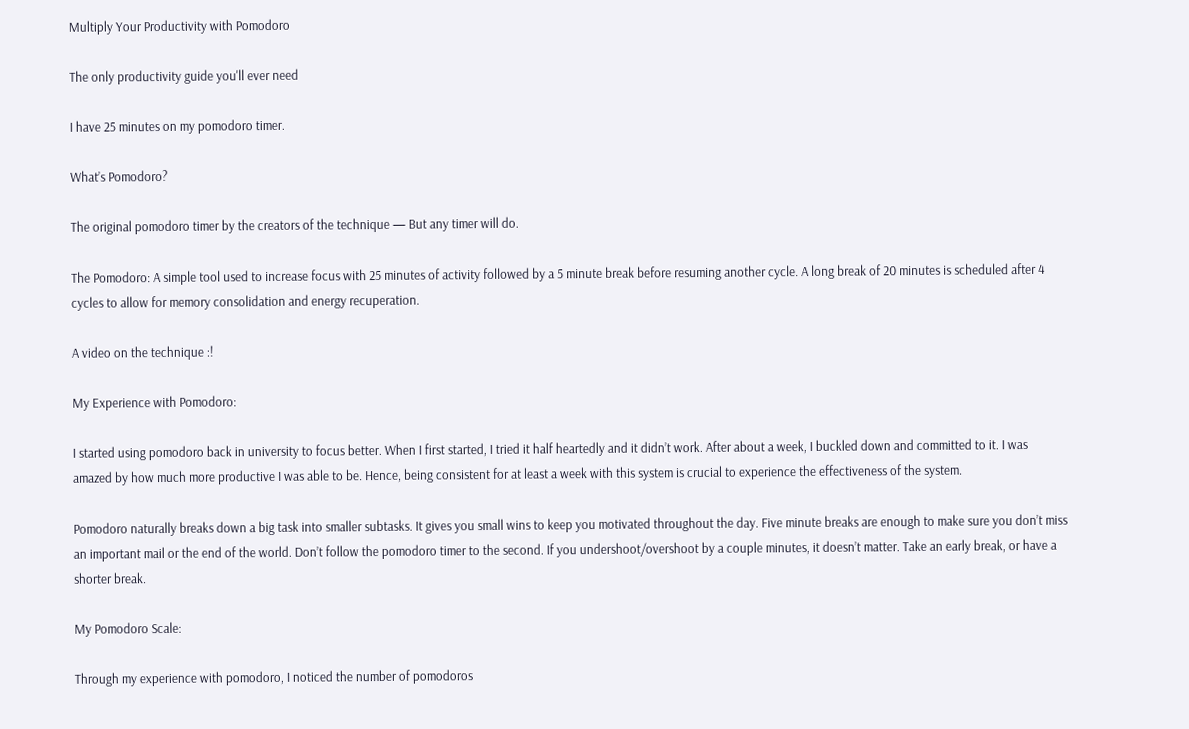Multiply Your Productivity with Pomodoro

The only productivity guide you'll ever need

I have 25 minutes on my pomodoro timer.

What’s Pomodoro?

The original pomodoro timer by the creators of the technique — But any timer will do.

The Pomodoro: A simple tool used to increase focus with 25 minutes of activity followed by a 5 minute break before resuming another cycle. A long break of 20 minutes is scheduled after 4 cycles to allow for memory consolidation and energy recuperation.

A video on the technique :!

My Experience with Pomodoro:

I started using pomodoro back in university to focus better. When I first started, I tried it half heartedly and it didn’t work. After about a week, I buckled down and committed to it. I was amazed by how much more productive I was able to be. Hence, being consistent for at least a week with this system is crucial to experience the effectiveness of the system.

Pomodoro naturally breaks down a big task into smaller subtasks. It gives you small wins to keep you motivated throughout the day. Five minute breaks are enough to make sure you don’t miss an important mail or the end of the world. Don’t follow the pomodoro timer to the second. If you undershoot/overshoot by a couple minutes, it doesn’t matter. Take an early break, or have a shorter break.

My Pomodoro Scale:

Through my experience with pomodoro, I noticed the number of pomodoros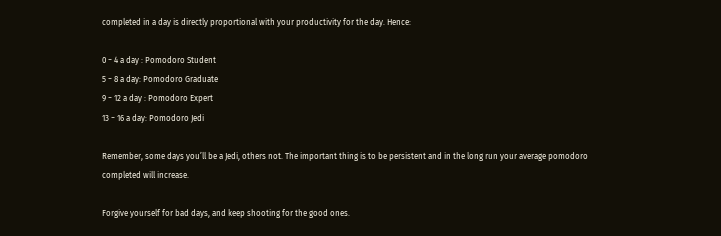completed in a day is directly proportional with your productivity for the day. Hence:

0 − 4 a day : Pomodoro Student
5 − 8 a day: Pomodoro Graduate
9 − 12 a day : Pomodoro Expert
13 − 16 a day: Pomodoro Jedi

Remember, some days you’ll be a Jedi, others not. The important thing is to be persistent and in the long run your average pomodoro completed will increase.

Forgive yourself for bad days, and keep shooting for the good ones.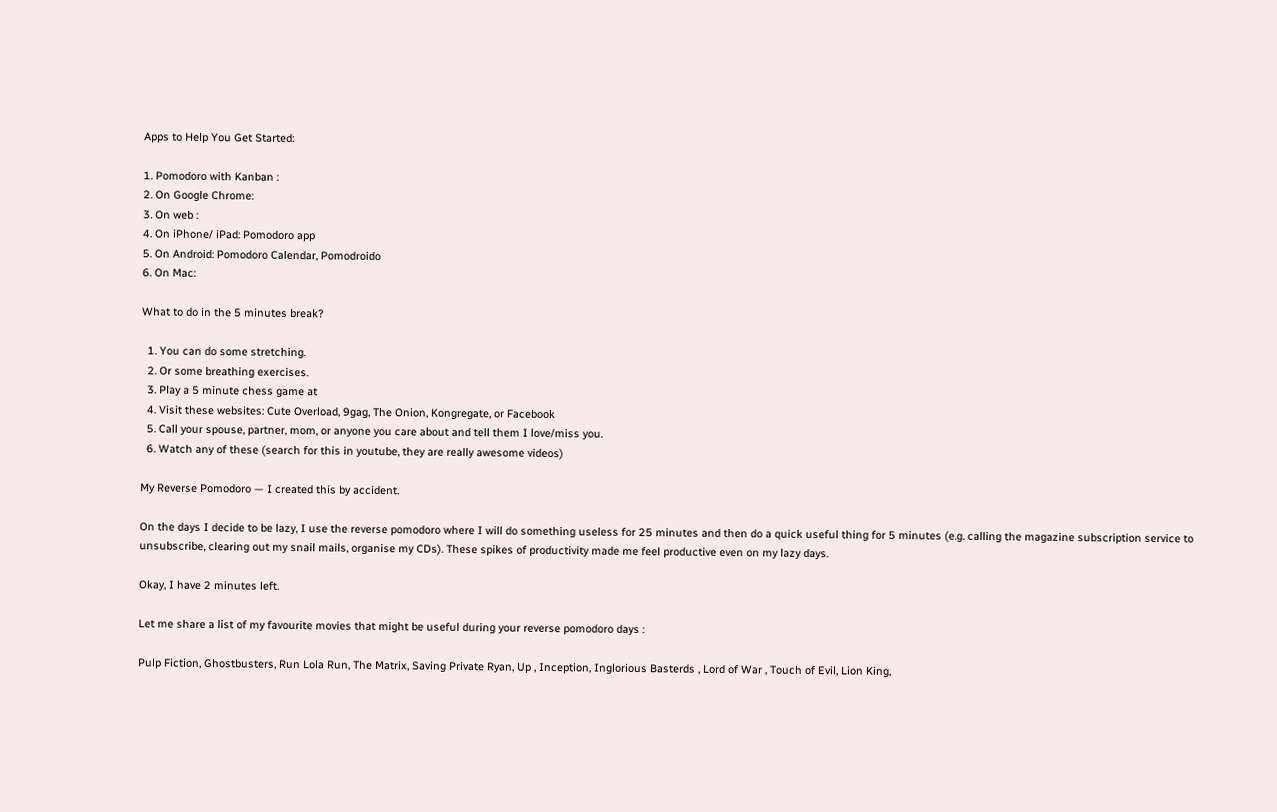Apps to Help You Get Started:

1. Pomodoro with Kanban :
2. On Google Chrome:
3. On web :
4. On iPhone/ iPad: Pomodoro app
5. On Android: Pomodoro Calendar, Pomodroido
6. On Mac:

What to do in the 5 minutes break?

  1. You can do some stretching.
  2. Or some breathing exercises.
  3. Play a 5 minute chess game at
  4. Visit these websites: Cute Overload, 9gag, The Onion, Kongregate, or Facebook
  5. Call your spouse, partner, mom, or anyone you care about and tell them I love/miss you.
  6. Watch any of these (search for this in youtube, they are really awesome videos)

My Reverse Pomodoro — I created this by accident.

On the days I decide to be lazy, I use the reverse pomodoro where I will do something useless for 25 minutes and then do a quick useful thing for 5 minutes (e.g. calling the magazine subscription service to unsubscribe, clearing out my snail mails, organise my CDs). These spikes of productivity made me feel productive even on my lazy days.

Okay, I have 2 minutes left.

Let me share a list of my favourite movies that might be useful during your reverse pomodoro days :

Pulp Fiction, Ghostbusters, Run Lola Run, The Matrix, Saving Private Ryan, Up , Inception, Inglorious Basterds , Lord of War , Touch of Evil, Lion King,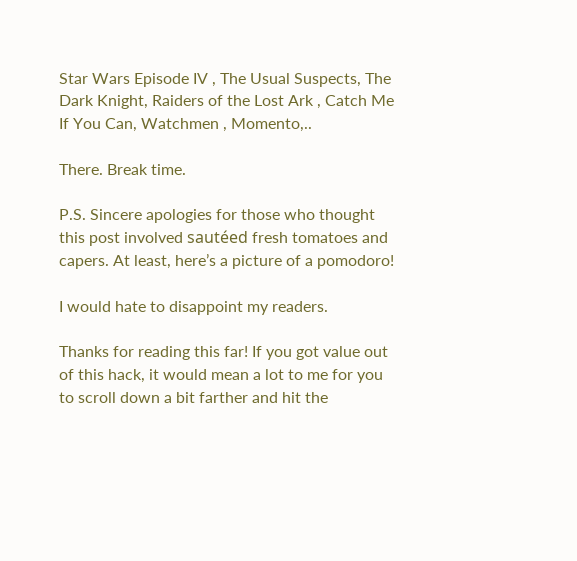Star Wars Episode IV , The Usual Suspects, The Dark Knight, Raiders of the Lost Ark , Catch Me If You Can, Watchmen , Momento,..

There. Break time.

P.S. Sincere apologies for those who thought this post involved sautéed fresh tomatoes and capers. At least, here’s a picture of a pomodoro!

I would hate to disappoint my readers.

Thanks for reading this far! If you got value out of this hack, it would mean a lot to me for you to scroll down a bit farther and hit the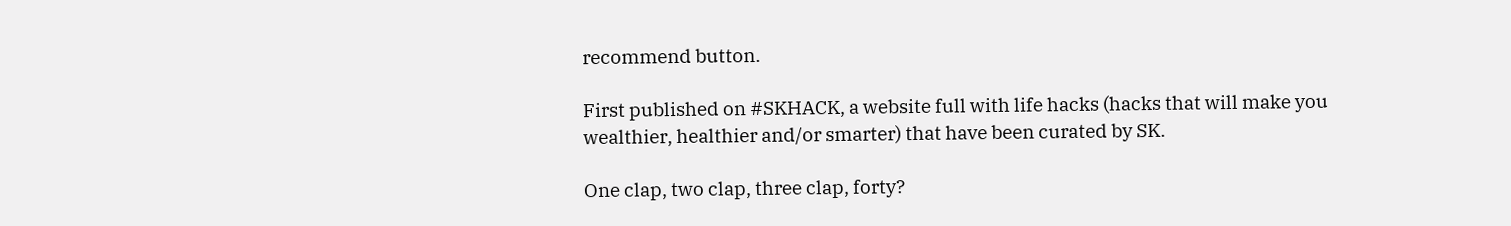recommend button.

First published on #SKHACK, a website full with life hacks (hacks that will make you wealthier, healthier and/or smarter) that have been curated by SK.

One clap, two clap, three clap, forty?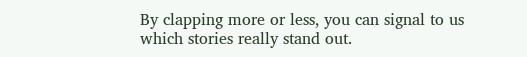By clapping more or less, you can signal to us which stories really stand out.